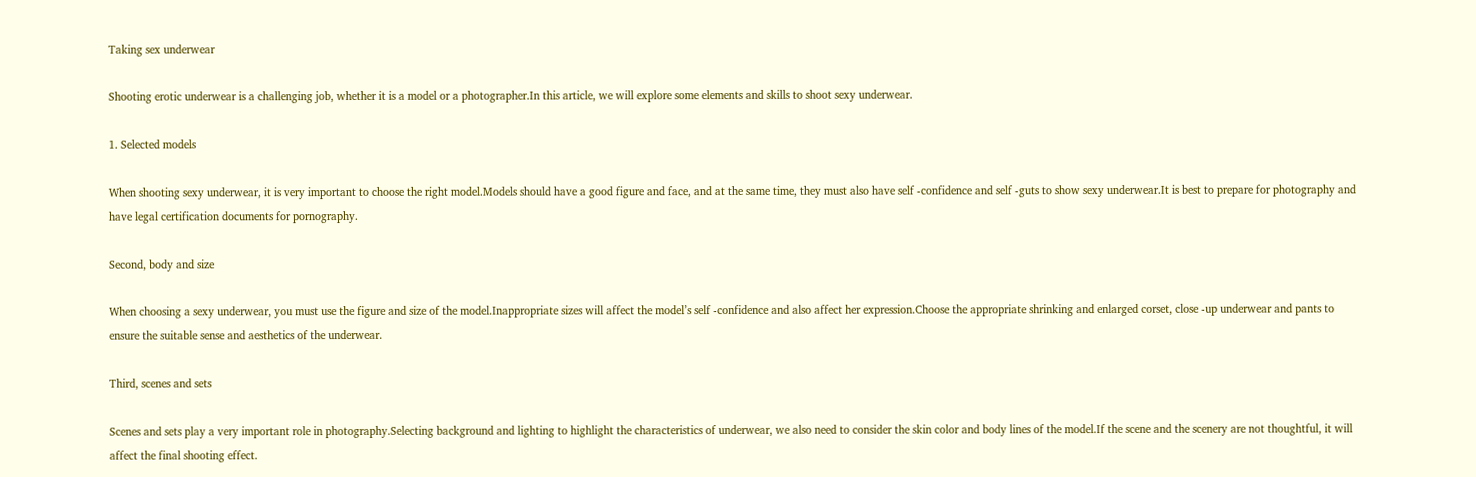Taking sex underwear

Shooting erotic underwear is a challenging job, whether it is a model or a photographer.In this article, we will explore some elements and skills to shoot sexy underwear.

1. Selected models

When shooting sexy underwear, it is very important to choose the right model.Models should have a good figure and face, and at the same time, they must also have self -confidence and self -guts to show sexy underwear.It is best to prepare for photography and have legal certification documents for pornography.

Second, body and size

When choosing a sexy underwear, you must use the figure and size of the model.Inappropriate sizes will affect the model’s self -confidence and also affect her expression.Choose the appropriate shrinking and enlarged corset, close -up underwear and pants to ensure the suitable sense and aesthetics of the underwear.

Third, scenes and sets

Scenes and sets play a very important role in photography.Selecting background and lighting to highlight the characteristics of underwear, we also need to consider the skin color and body lines of the model.If the scene and the scenery are not thoughtful, it will affect the final shooting effect.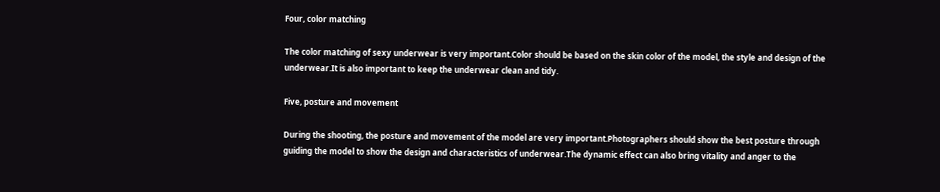Four, color matching

The color matching of sexy underwear is very important.Color should be based on the skin color of the model, the style and design of the underwear.It is also important to keep the underwear clean and tidy.

Five, posture and movement

During the shooting, the posture and movement of the model are very important.Photographers should show the best posture through guiding the model to show the design and characteristics of underwear.The dynamic effect can also bring vitality and anger to the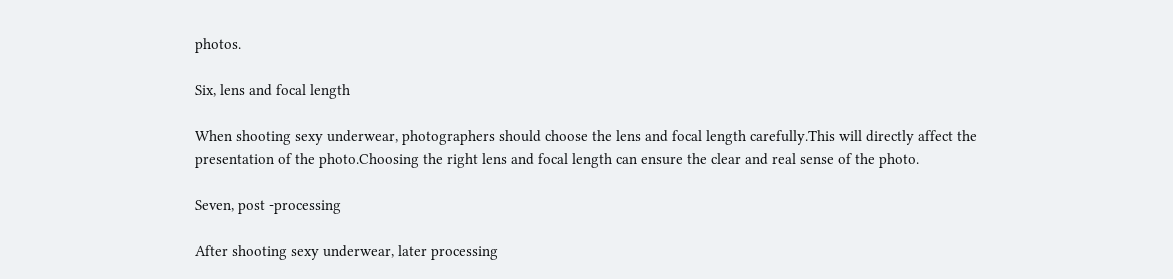photos.

Six, lens and focal length

When shooting sexy underwear, photographers should choose the lens and focal length carefully.This will directly affect the presentation of the photo.Choosing the right lens and focal length can ensure the clear and real sense of the photo.

Seven, post -processing

After shooting sexy underwear, later processing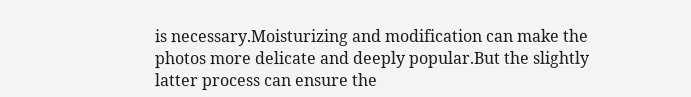is necessary.Moisturizing and modification can make the photos more delicate and deeply popular.But the slightly latter process can ensure the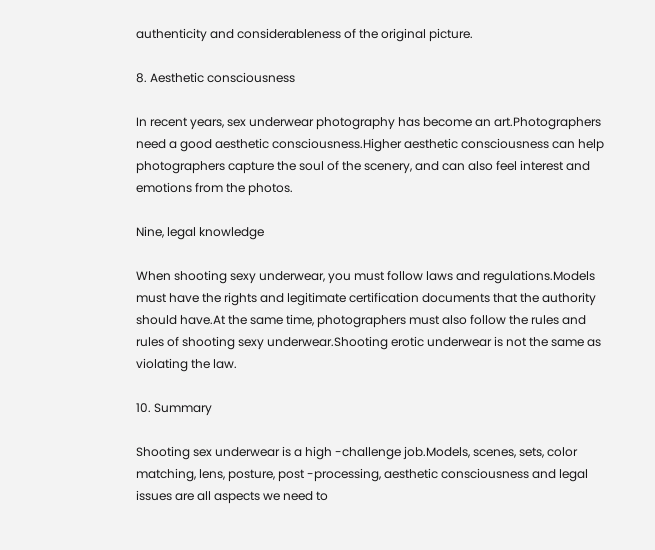authenticity and considerableness of the original picture.

8. Aesthetic consciousness

In recent years, sex underwear photography has become an art.Photographers need a good aesthetic consciousness.Higher aesthetic consciousness can help photographers capture the soul of the scenery, and can also feel interest and emotions from the photos.

Nine, legal knowledge

When shooting sexy underwear, you must follow laws and regulations.Models must have the rights and legitimate certification documents that the authority should have.At the same time, photographers must also follow the rules and rules of shooting sexy underwear.Shooting erotic underwear is not the same as violating the law.

10. Summary

Shooting sex underwear is a high -challenge job.Models, scenes, sets, color matching, lens, posture, post -processing, aesthetic consciousness and legal issues are all aspects we need to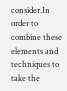consider.In order to combine these elements and techniques to take the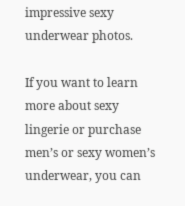impressive sexy underwear photos.

If you want to learn more about sexy lingerie or purchase men’s or sexy women’s underwear, you can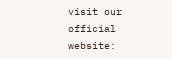visit our official website: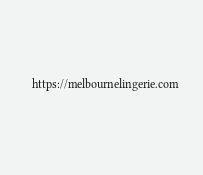https://melbournelingerie.com